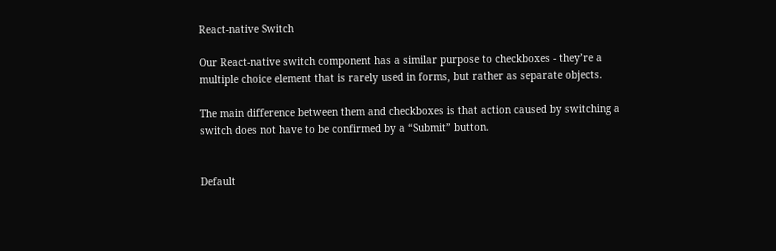React-native Switch

Our React-native switch component has a similar purpose to checkboxes - they’re a multiple choice element that is rarely used in forms, but rather as separate objects.

The main difference between them and checkboxes is that action caused by switching a switch does not have to be confirmed by a “Submit” button.


Default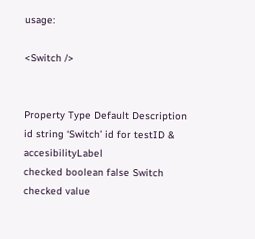usage:

<Switch />


Property Type Default Description
id string ‘Switch’ id for testID & accesibilityLabel
checked boolean false Switch checked value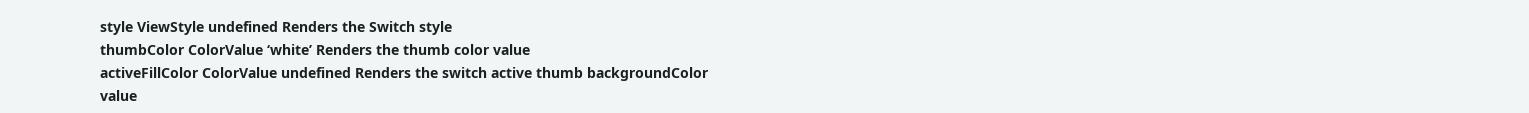style ViewStyle undefined Renders the Switch style
thumbColor ColorValue ‘white’ Renders the thumb color value
activeFillColor ColorValue undefined Renders the switch active thumb backgroundColor value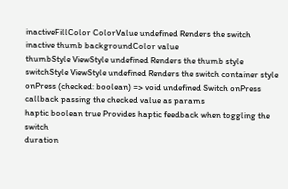inactiveFillColor ColorValue undefined Renders the switch inactive thumb backgroundColor value
thumbStyle ViewStyle undefined Renders the thumb style
switchStyle ViewStyle undefined Renders the switch container style
onPress (checked: boolean) => void undefined Switch onPress callback passing the checked value as params
haptic boolean true Provides haptic feedback when toggling the switch
duration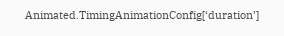Animated.TimingAnimationConfig[‘duration’]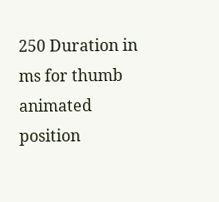250 Duration in ms for thumb animated position